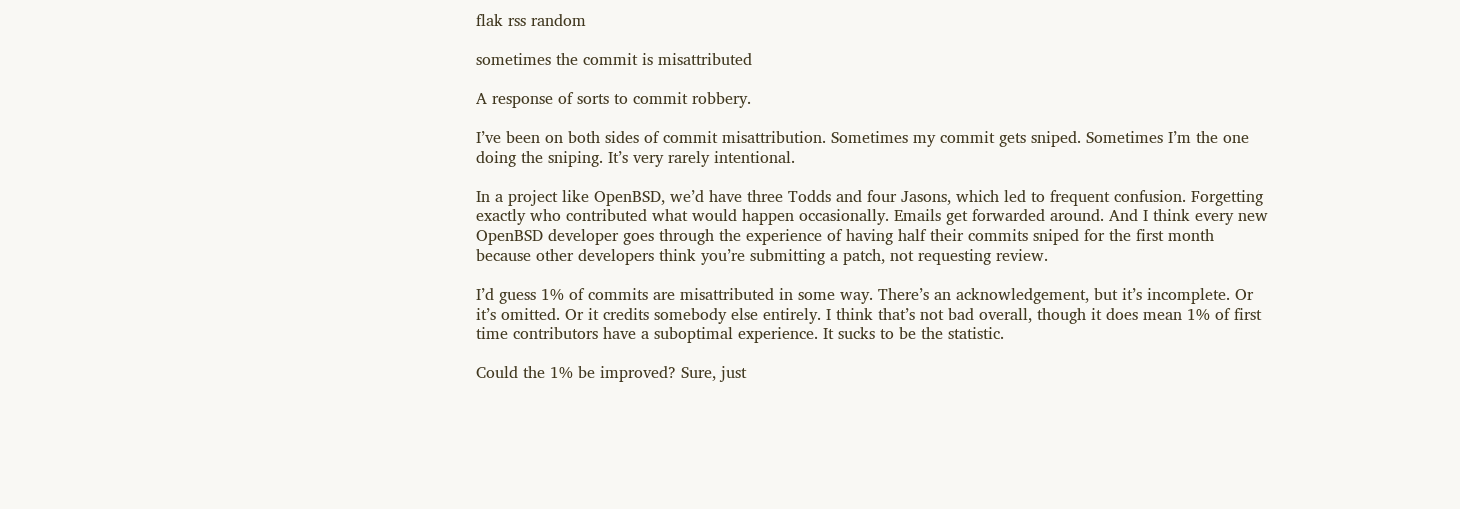flak rss random

sometimes the commit is misattributed

A response of sorts to commit robbery.

I’ve been on both sides of commit misattribution. Sometimes my commit gets sniped. Sometimes I’m the one doing the sniping. It’s very rarely intentional.

In a project like OpenBSD, we’d have three Todds and four Jasons, which led to frequent confusion. Forgetting exactly who contributed what would happen occasionally. Emails get forwarded around. And I think every new OpenBSD developer goes through the experience of having half their commits sniped for the first month because other developers think you’re submitting a patch, not requesting review.

I’d guess 1% of commits are misattributed in some way. There’s an acknowledgement, but it’s incomplete. Or it’s omitted. Or it credits somebody else entirely. I think that’s not bad overall, though it does mean 1% of first time contributors have a suboptimal experience. It sucks to be the statistic.

Could the 1% be improved? Sure, just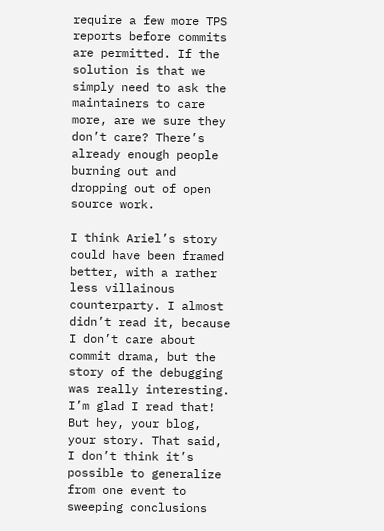require a few more TPS reports before commits are permitted. If the solution is that we simply need to ask the maintainers to care more, are we sure they don’t care? There’s already enough people burning out and dropping out of open source work.

I think Ariel’s story could have been framed better, with a rather less villainous counterparty. I almost didn’t read it, because I don’t care about commit drama, but the story of the debugging was really interesting. I’m glad I read that! But hey, your blog, your story. That said, I don’t think it’s possible to generalize from one event to sweeping conclusions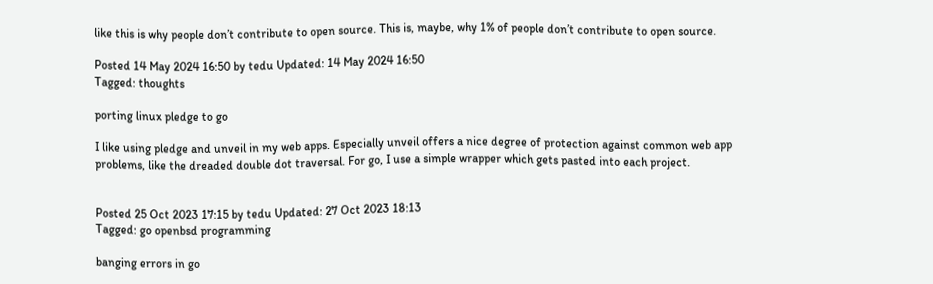like this is why people don’t contribute to open source. This is, maybe, why 1% of people don’t contribute to open source.

Posted 14 May 2024 16:50 by tedu Updated: 14 May 2024 16:50
Tagged: thoughts

porting linux pledge to go

I like using pledge and unveil in my web apps. Especially unveil offers a nice degree of protection against common web app problems, like the dreaded double dot traversal. For go, I use a simple wrapper which gets pasted into each project.


Posted 25 Oct 2023 17:15 by tedu Updated: 27 Oct 2023 18:13
Tagged: go openbsd programming

banging errors in go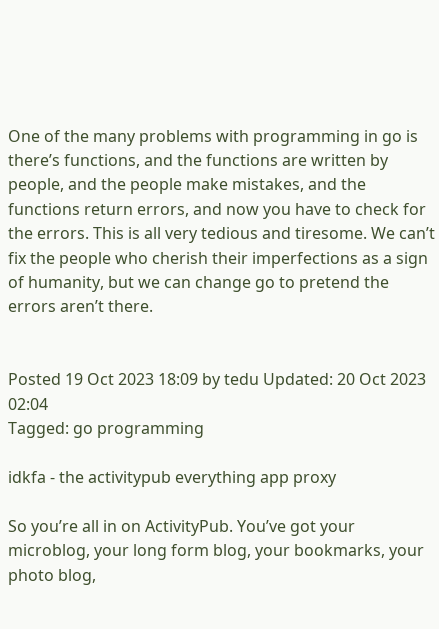One of the many problems with programming in go is there’s functions, and the functions are written by people, and the people make mistakes, and the functions return errors, and now you have to check for the errors. This is all very tedious and tiresome. We can’t fix the people who cherish their imperfections as a sign of humanity, but we can change go to pretend the errors aren’t there.


Posted 19 Oct 2023 18:09 by tedu Updated: 20 Oct 2023 02:04
Tagged: go programming

idkfa - the activitypub everything app proxy

So you’re all in on ActivityPub. You’ve got your microblog, your long form blog, your bookmarks, your photo blog,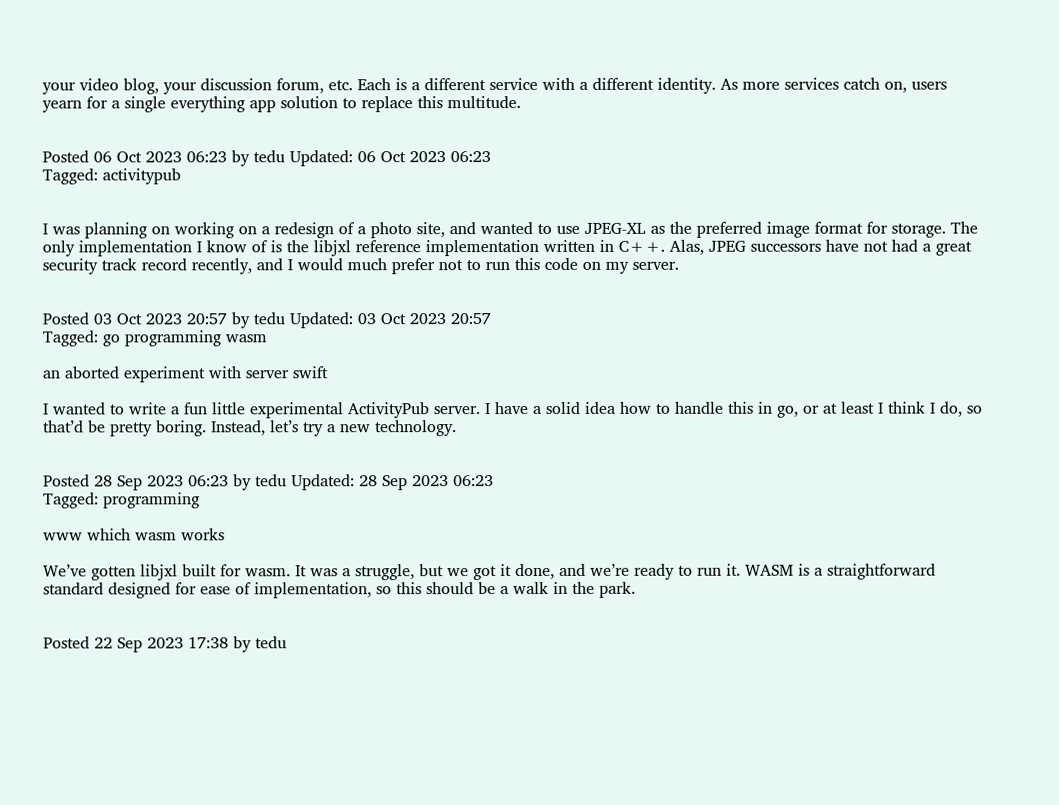your video blog, your discussion forum, etc. Each is a different service with a different identity. As more services catch on, users yearn for a single everything app solution to replace this multitude.


Posted 06 Oct 2023 06:23 by tedu Updated: 06 Oct 2023 06:23
Tagged: activitypub


I was planning on working on a redesign of a photo site, and wanted to use JPEG-XL as the preferred image format for storage. The only implementation I know of is the libjxl reference implementation written in C++. Alas, JPEG successors have not had a great security track record recently, and I would much prefer not to run this code on my server.


Posted 03 Oct 2023 20:57 by tedu Updated: 03 Oct 2023 20:57
Tagged: go programming wasm

an aborted experiment with server swift

I wanted to write a fun little experimental ActivityPub server. I have a solid idea how to handle this in go, or at least I think I do, so that’d be pretty boring. Instead, let’s try a new technology.


Posted 28 Sep 2023 06:23 by tedu Updated: 28 Sep 2023 06:23
Tagged: programming

www which wasm works

We’ve gotten libjxl built for wasm. It was a struggle, but we got it done, and we’re ready to run it. WASM is a straightforward standard designed for ease of implementation, so this should be a walk in the park.


Posted 22 Sep 2023 17:38 by tedu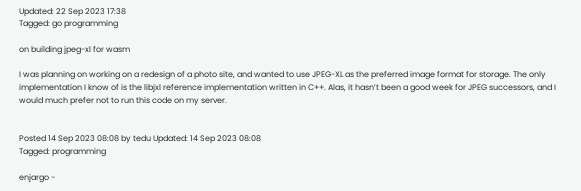Updated: 22 Sep 2023 17:38
Tagged: go programming

on building jpeg-xl for wasm

I was planning on working on a redesign of a photo site, and wanted to use JPEG-XL as the preferred image format for storage. The only implementation I know of is the libjxl reference implementation written in C++. Alas, it hasn’t been a good week for JPEG successors, and I would much prefer not to run this code on my server.


Posted 14 Sep 2023 08:08 by tedu Updated: 14 Sep 2023 08:08
Tagged: programming

enjargo -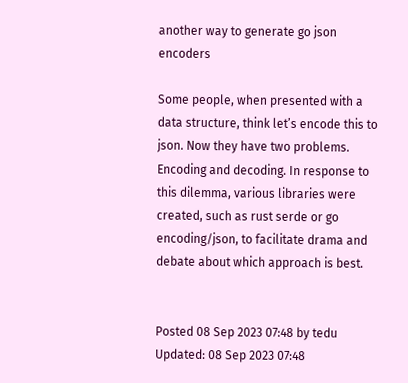another way to generate go json encoders

Some people, when presented with a data structure, think let’s encode this to json. Now they have two problems. Encoding and decoding. In response to this dilemma, various libraries were created, such as rust serde or go encoding/json, to facilitate drama and debate about which approach is best.


Posted 08 Sep 2023 07:48 by tedu Updated: 08 Sep 2023 07:48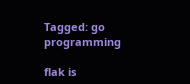Tagged: go programming

flak is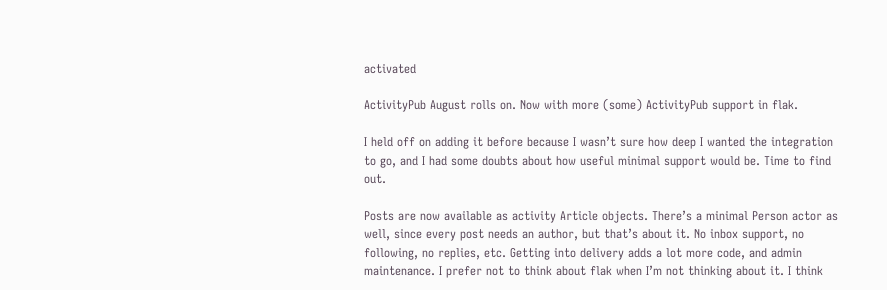activated

ActivityPub August rolls on. Now with more (some) ActivityPub support in flak.

I held off on adding it before because I wasn’t sure how deep I wanted the integration to go, and I had some doubts about how useful minimal support would be. Time to find out.

Posts are now available as activity Article objects. There’s a minimal Person actor as well, since every post needs an author, but that’s about it. No inbox support, no following, no replies, etc. Getting into delivery adds a lot more code, and admin maintenance. I prefer not to think about flak when I’m not thinking about it. I think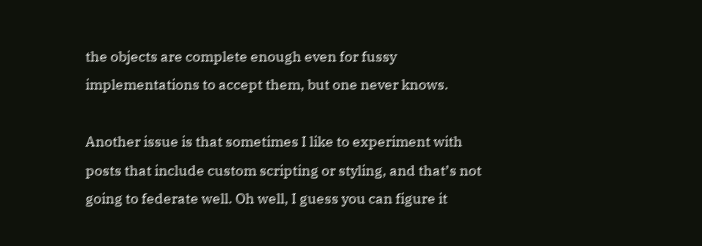the objects are complete enough even for fussy implementations to accept them, but one never knows.

Another issue is that sometimes I like to experiment with posts that include custom scripting or styling, and that’s not going to federate well. Oh well, I guess you can figure it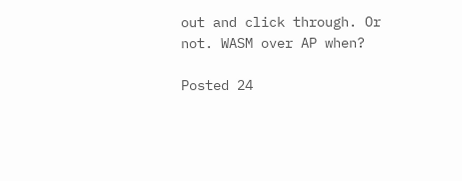out and click through. Or not. WASM over AP when?

Posted 24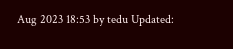Aug 2023 18:53 by tedu Updated: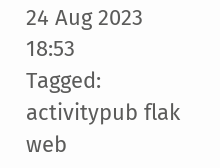24 Aug 2023 18:53
Tagged: activitypub flak web